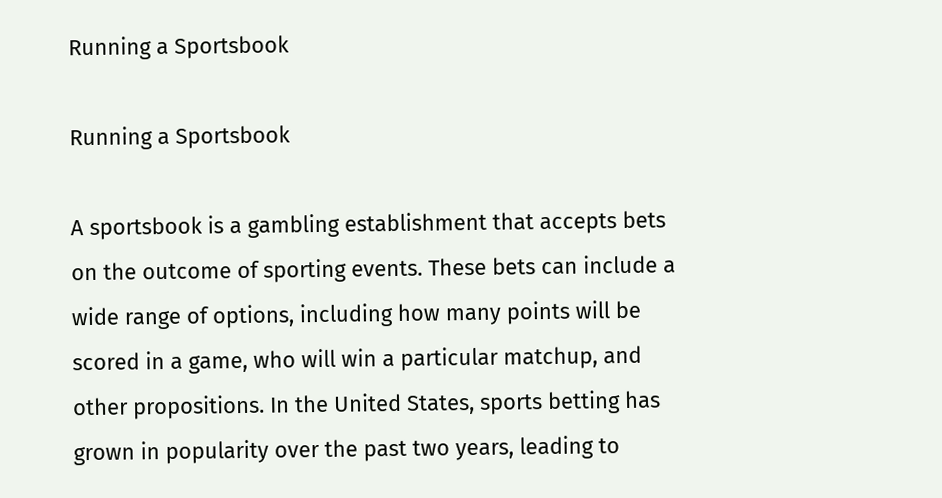Running a Sportsbook

Running a Sportsbook

A sportsbook is a gambling establishment that accepts bets on the outcome of sporting events. These bets can include a wide range of options, including how many points will be scored in a game, who will win a particular matchup, and other propositions. In the United States, sports betting has grown in popularity over the past two years, leading to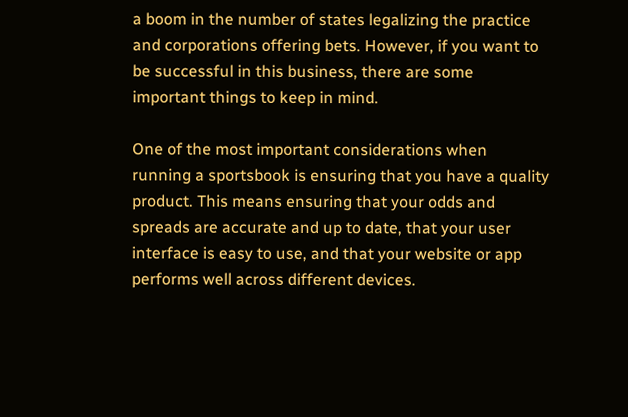a boom in the number of states legalizing the practice and corporations offering bets. However, if you want to be successful in this business, there are some important things to keep in mind.

One of the most important considerations when running a sportsbook is ensuring that you have a quality product. This means ensuring that your odds and spreads are accurate and up to date, that your user interface is easy to use, and that your website or app performs well across different devices.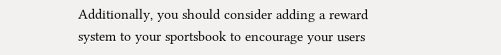Additionally, you should consider adding a reward system to your sportsbook to encourage your users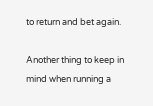to return and bet again.

Another thing to keep in mind when running a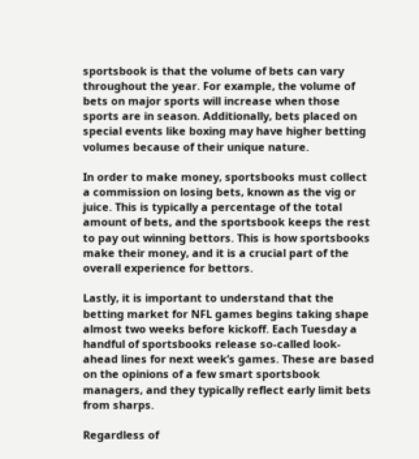sportsbook is that the volume of bets can vary throughout the year. For example, the volume of bets on major sports will increase when those sports are in season. Additionally, bets placed on special events like boxing may have higher betting volumes because of their unique nature.

In order to make money, sportsbooks must collect a commission on losing bets, known as the vig or juice. This is typically a percentage of the total amount of bets, and the sportsbook keeps the rest to pay out winning bettors. This is how sportsbooks make their money, and it is a crucial part of the overall experience for bettors.

Lastly, it is important to understand that the betting market for NFL games begins taking shape almost two weeks before kickoff. Each Tuesday a handful of sportsbooks release so-called look-ahead lines for next week’s games. These are based on the opinions of a few smart sportsbook managers, and they typically reflect early limit bets from sharps.

Regardless of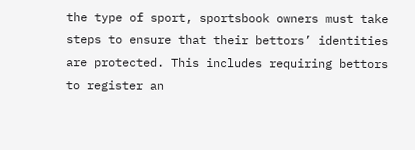the type of sport, sportsbook owners must take steps to ensure that their bettors’ identities are protected. This includes requiring bettors to register an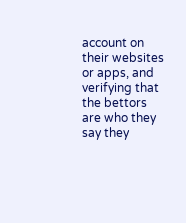account on their websites or apps, and verifying that the bettors are who they say they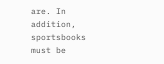are. In addition, sportsbooks must be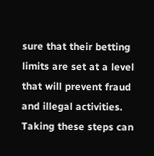sure that their betting limits are set at a level that will prevent fraud and illegal activities. Taking these steps can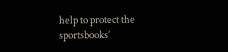help to protect the sportsbooks’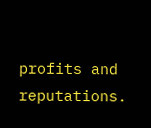profits and reputations.